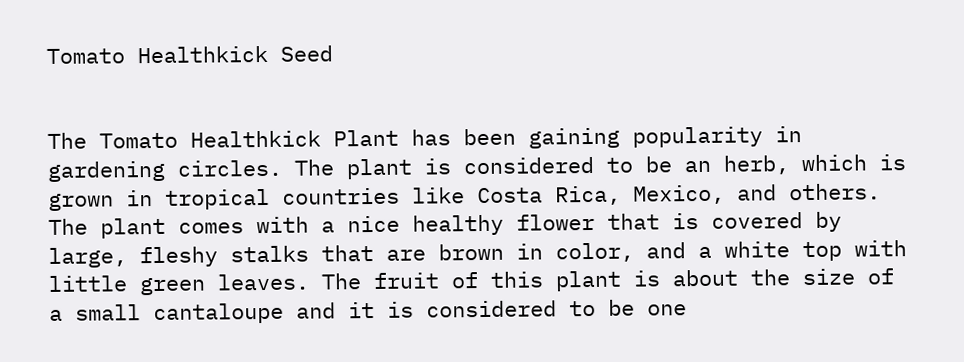Tomato Healthkick Seed


The Tomato Healthkick Plant has been gaining popularity in gardening circles. The plant is considered to be an herb, which is grown in tropical countries like Costa Rica, Mexico, and others. The plant comes with a nice healthy flower that is covered by large, fleshy stalks that are brown in color, and a white top with little green leaves. The fruit of this plant is about the size of a small cantaloupe and it is considered to be one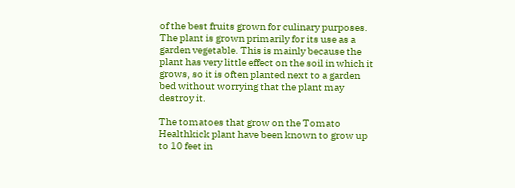of the best fruits grown for culinary purposes. The plant is grown primarily for its use as a garden vegetable. This is mainly because the plant has very little effect on the soil in which it grows, so it is often planted next to a garden bed without worrying that the plant may destroy it.

The tomatoes that grow on the Tomato Healthkick plant have been known to grow up to 10 feet in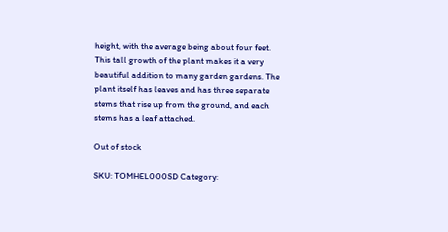height, with the average being about four feet. This tall growth of the plant makes it a very beautiful addition to many garden gardens. The plant itself has leaves and has three separate stems that rise up from the ground, and each stems has a leaf attached.

Out of stock

SKU: TOMHEL000SD Category: